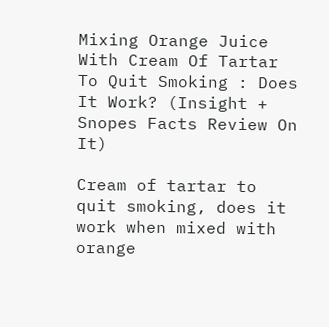Mixing Orange Juice With Cream Of Tartar To Quit Smoking : Does It Work? (Insight + Snopes Facts Review On It)

Cream of tartar to quit smoking, does it work when mixed with orange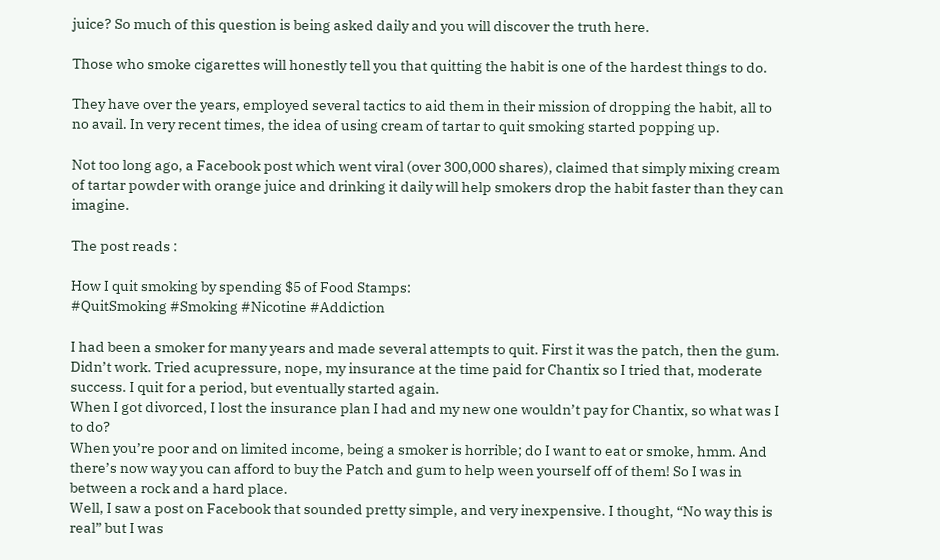juice? So much of this question is being asked daily and you will discover the truth here.

Those who smoke cigarettes will honestly tell you that quitting the habit is one of the hardest things to do.

They have over the years, employed several tactics to aid them in their mission of dropping the habit, all to no avail. In very recent times, the idea of using cream of tartar to quit smoking started popping up.

Not too long ago, a Facebook post which went viral (over 300,000 shares), claimed that simply mixing cream of tartar powder with orange juice and drinking it daily will help smokers drop the habit faster than they can imagine.

The post reads :

How I quit smoking by spending $5 of Food Stamps:
#QuitSmoking #Smoking #Nicotine #Addiction

I had been a smoker for many years and made several attempts to quit. First it was the patch, then the gum. Didn’t work. Tried acupressure, nope, my insurance at the time paid for Chantix so I tried that, moderate success. I quit for a period, but eventually started again.
When I got divorced, I lost the insurance plan I had and my new one wouldn’t pay for Chantix, so what was I to do?
When you’re poor and on limited income, being a smoker is horrible; do I want to eat or smoke, hmm. And there’s now way you can afford to buy the Patch and gum to help ween yourself off of them! So I was in between a rock and a hard place.
Well, I saw a post on Facebook that sounded pretty simple, and very inexpensive. I thought, “No way this is real” but I was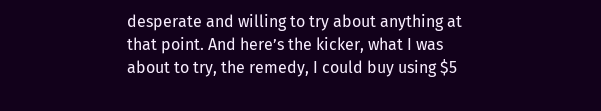desperate and willing to try about anything at that point. And here’s the kicker, what I was about to try, the remedy, I could buy using $5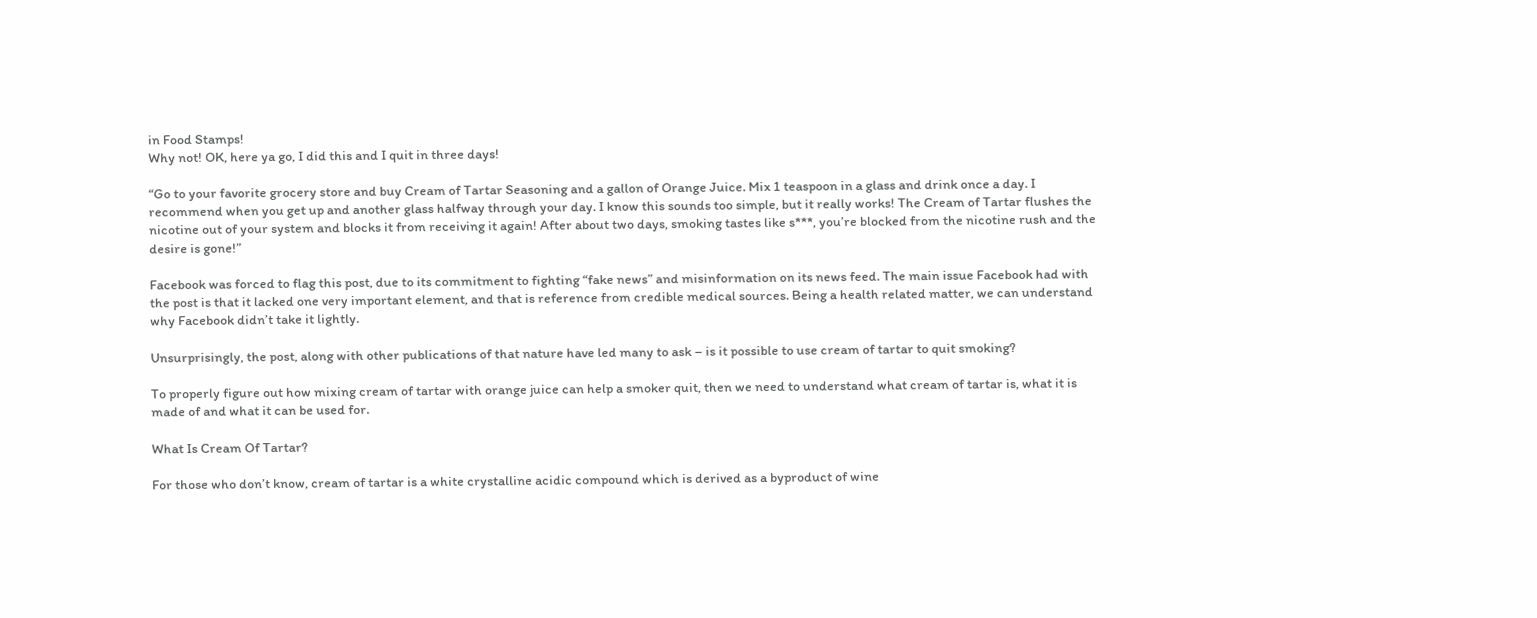in Food Stamps!
Why not! OK, here ya go, I did this and I quit in three days!

“Go to your favorite grocery store and buy Cream of Tartar Seasoning and a gallon of Orange Juice. Mix 1 teaspoon in a glass and drink once a day. I recommend when you get up and another glass halfway through your day. I know this sounds too simple, but it really works! The Cream of Tartar flushes the nicotine out of your system and blocks it from receiving it again! After about two days, smoking tastes like s***, you’re blocked from the nicotine rush and the desire is gone!”

Facebook was forced to flag this post, due to its commitment to fighting “fake news” and misinformation on its news feed. The main issue Facebook had with the post is that it lacked one very important element, and that is reference from credible medical sources. Being a health related matter, we can understand why Facebook didn’t take it lightly.

Unsurprisingly, the post, along with other publications of that nature have led many to ask – is it possible to use cream of tartar to quit smoking?

To properly figure out how mixing cream of tartar with orange juice can help a smoker quit, then we need to understand what cream of tartar is, what it is made of and what it can be used for.

What Is Cream Of Tartar?

For those who don’t know, cream of tartar is a white crystalline acidic compound which is derived as a byproduct of wine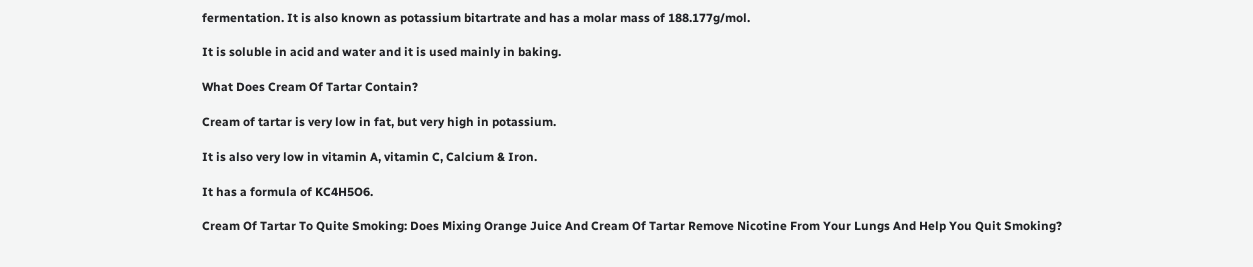fermentation. It is also known as potassium bitartrate and has a molar mass of 188.177g/mol.

It is soluble in acid and water and it is used mainly in baking.

What Does Cream Of Tartar Contain?

Cream of tartar is very low in fat, but very high in potassium.

It is also very low in vitamin A, vitamin C, Calcium & Iron.

It has a formula of KC4H5O6.

Cream Of Tartar To Quite Smoking: Does Mixing Orange Juice And Cream Of Tartar Remove Nicotine From Your Lungs And Help You Quit Smoking?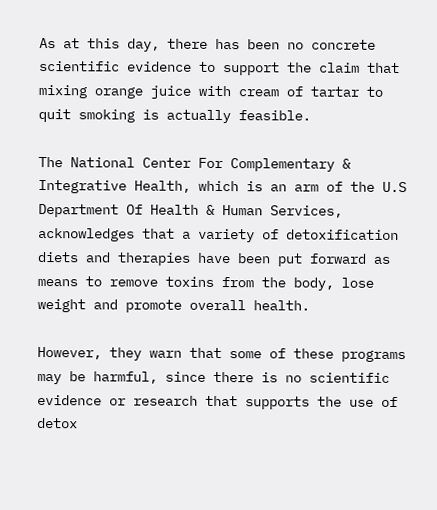As at this day, there has been no concrete scientific evidence to support the claim that mixing orange juice with cream of tartar to quit smoking is actually feasible.

The National Center For Complementary & Integrative Health, which is an arm of the U.S Department Of Health & Human Services, acknowledges that a variety of detoxification diets and therapies have been put forward as means to remove toxins from the body, lose weight and promote overall health.

However, they warn that some of these programs may be harmful, since there is no scientific evidence or research that supports the use of detox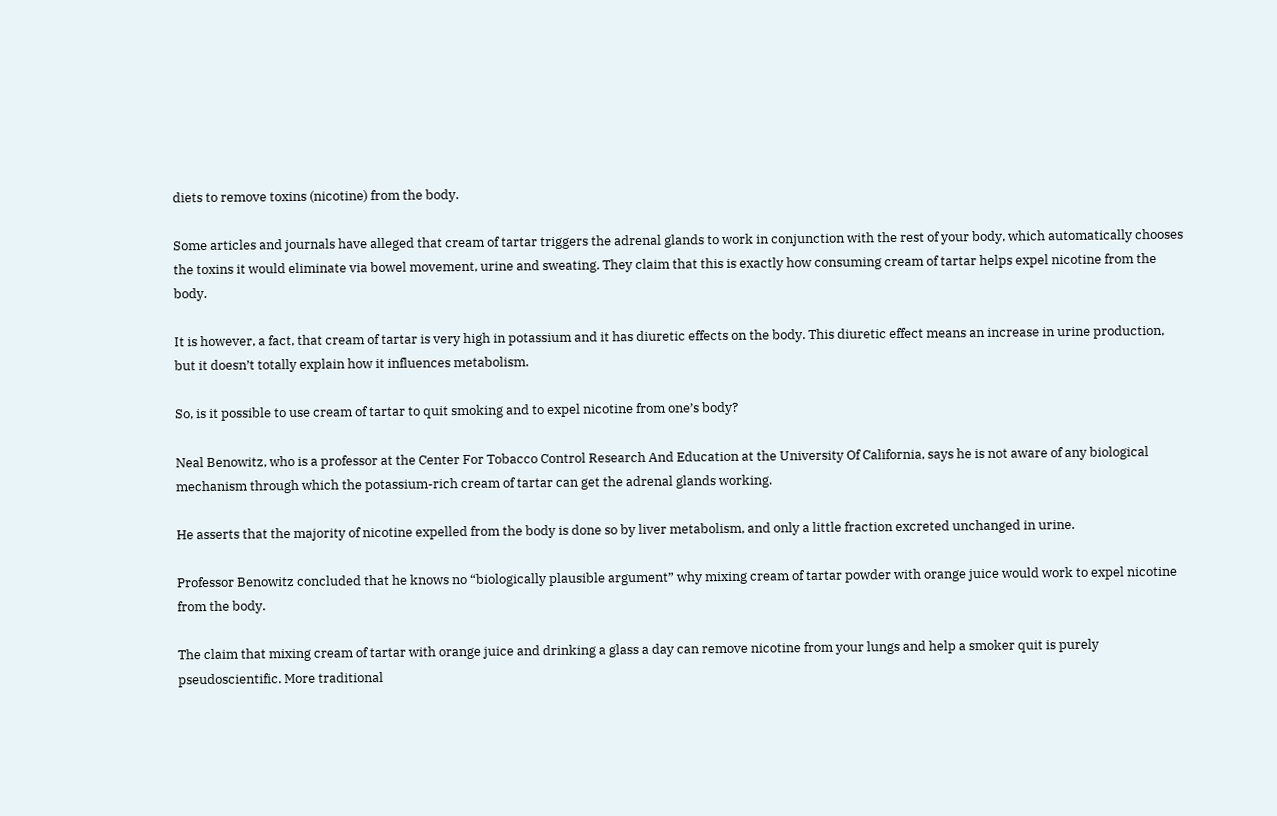diets to remove toxins (nicotine) from the body.

Some articles and journals have alleged that cream of tartar triggers the adrenal glands to work in conjunction with the rest of your body, which automatically chooses the toxins it would eliminate via bowel movement, urine and sweating. They claim that this is exactly how consuming cream of tartar helps expel nicotine from the body.

It is however, a fact, that cream of tartar is very high in potassium and it has diuretic effects on the body. This diuretic effect means an increase in urine production, but it doesn’t totally explain how it influences metabolism.

So, is it possible to use cream of tartar to quit smoking and to expel nicotine from one’s body?

Neal Benowitz, who is a professor at the Center For Tobacco Control Research And Education at the University Of California, says he is not aware of any biological mechanism through which the potassium-rich cream of tartar can get the adrenal glands working.

He asserts that the majority of nicotine expelled from the body is done so by liver metabolism, and only a little fraction excreted unchanged in urine.

Professor Benowitz concluded that he knows no “biologically plausible argument” why mixing cream of tartar powder with orange juice would work to expel nicotine from the body.

The claim that mixing cream of tartar with orange juice and drinking a glass a day can remove nicotine from your lungs and help a smoker quit is purely pseudoscientific. More traditional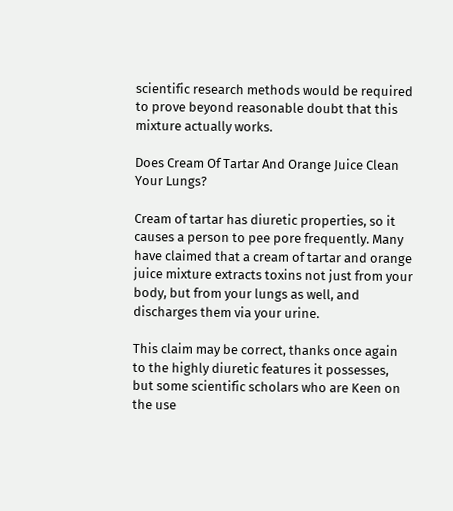scientific research methods would be required to prove beyond reasonable doubt that this mixture actually works.

Does Cream Of Tartar And Orange Juice Clean Your Lungs?

Cream of tartar has diuretic properties, so it causes a person to pee pore frequently. Many have claimed that a cream of tartar and orange juice mixture extracts toxins not just from your body, but from your lungs as well, and discharges them via your urine.

This claim may be correct, thanks once again to the highly diuretic features it possesses, but some scientific scholars who are Keen on the use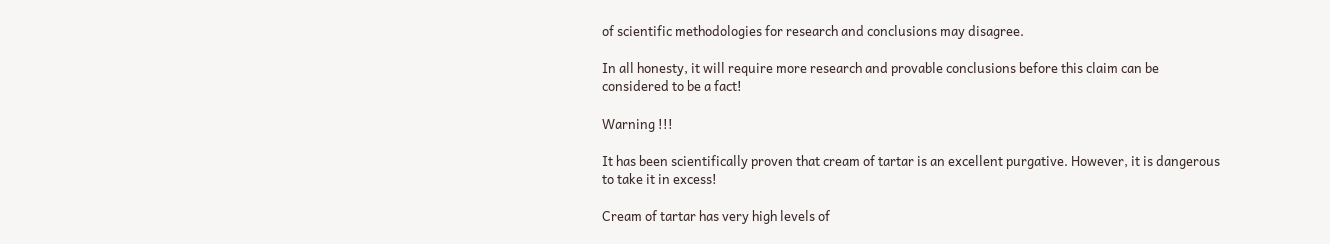of scientific methodologies for research and conclusions may disagree.

In all honesty, it will require more research and provable conclusions before this claim can be considered to be a fact!

Warning !!!

It has been scientifically proven that cream of tartar is an excellent purgative. However, it is dangerous to take it in excess!

Cream of tartar has very high levels of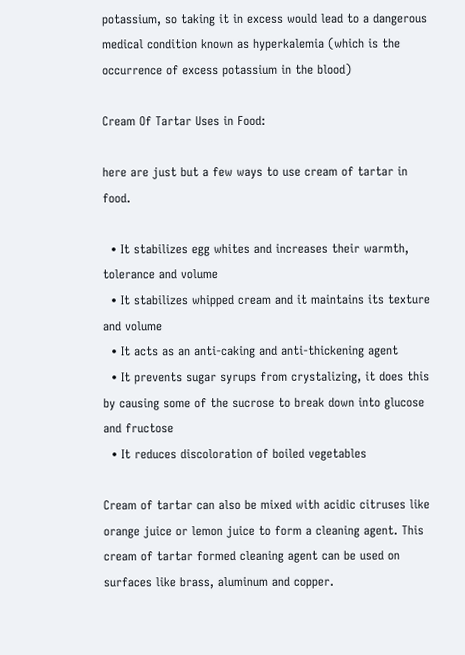potassium, so taking it in excess would lead to a dangerous medical condition known as hyperkalemia (which is the occurrence of excess potassium in the blood)

Cream Of Tartar Uses in Food:

here are just but a few ways to use cream of tartar in food.

  • It stabilizes egg whites and increases their warmth, tolerance and volume
  • It stabilizes whipped cream and it maintains its texture and volume
  • It acts as an anti-caking and anti-thickening agent
  • It prevents sugar syrups from crystalizing, it does this by causing some of the sucrose to break down into glucose and fructose
  • It reduces discoloration of boiled vegetables

Cream of tartar can also be mixed with acidic citruses like orange juice or lemon juice to form a cleaning agent. This cream of tartar formed cleaning agent can be used on surfaces like brass, aluminum and copper.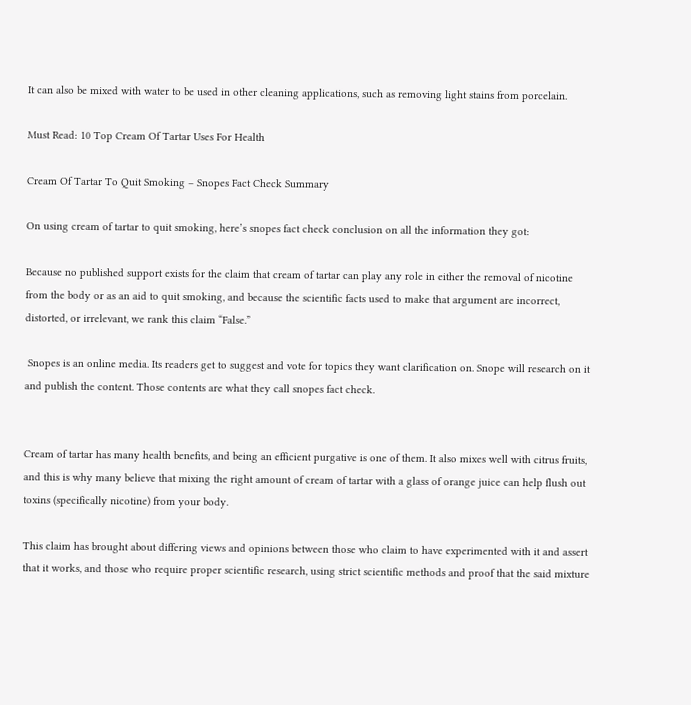It can also be mixed with water to be used in other cleaning applications, such as removing light stains from porcelain.

Must Read: 10 Top Cream Of Tartar Uses For Health

Cream Of Tartar To Quit Smoking – Snopes Fact Check Summary

On using cream of tartar to quit smoking, here’s snopes fact check conclusion on all the information they got:

Because no published support exists for the claim that cream of tartar can play any role in either the removal of nicotine from the body or as an aid to quit smoking, and because the scientific facts used to make that argument are incorrect, distorted, or irrelevant, we rank this claim “False.”

 Snopes is an online media. Its readers get to suggest and vote for topics they want clarification on. Snope will research on it and publish the content. Those contents are what they call snopes fact check.


Cream of tartar has many health benefits, and being an efficient purgative is one of them. It also mixes well with citrus fruits, and this is why many believe that mixing the right amount of cream of tartar with a glass of orange juice can help flush out toxins (specifically nicotine) from your body.

This claim has brought about differing views and opinions between those who claim to have experimented with it and assert that it works, and those who require proper scientific research, using strict scientific methods and proof that the said mixture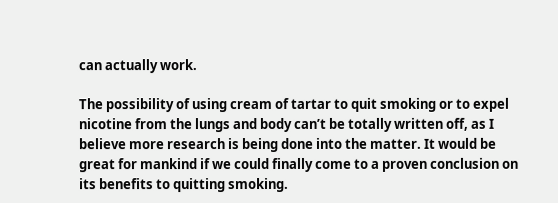can actually work.

The possibility of using cream of tartar to quit smoking or to expel nicotine from the lungs and body can’t be totally written off, as I believe more research is being done into the matter. It would be great for mankind if we could finally come to a proven conclusion on its benefits to quitting smoking.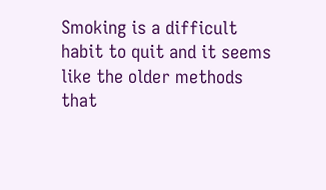Smoking is a difficult habit to quit and it seems like the older methods that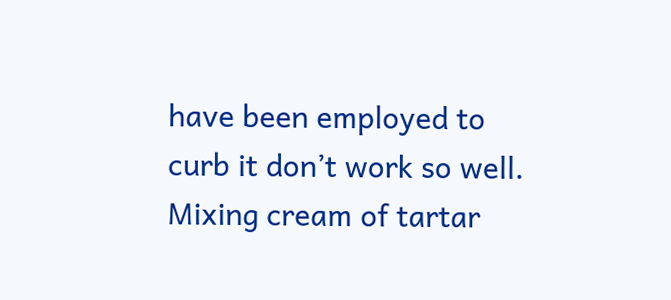have been employed to curb it don’t work so well. Mixing cream of tartar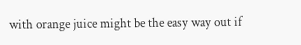with orange juice might be the easy way out if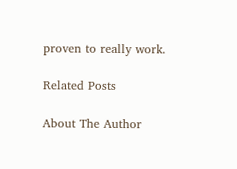proven to really work.

Related Posts

About The Author